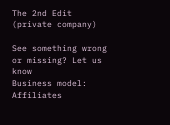The 2nd Edit (private company)

See something wrong or missing? Let us know
Business model:
Affiliates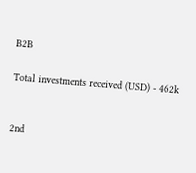B2B

Total investments received (USD) - 462k


2nd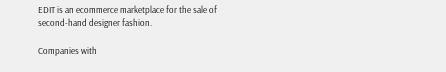EDIT is an ecommerce marketplace for the sale of second-hand designer fashion.

Companies with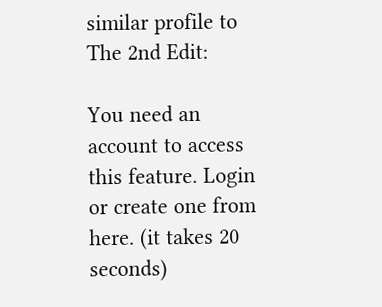similar profile to The 2nd Edit:

You need an account to access this feature. Login or create one from here. (it takes 20 seconds)